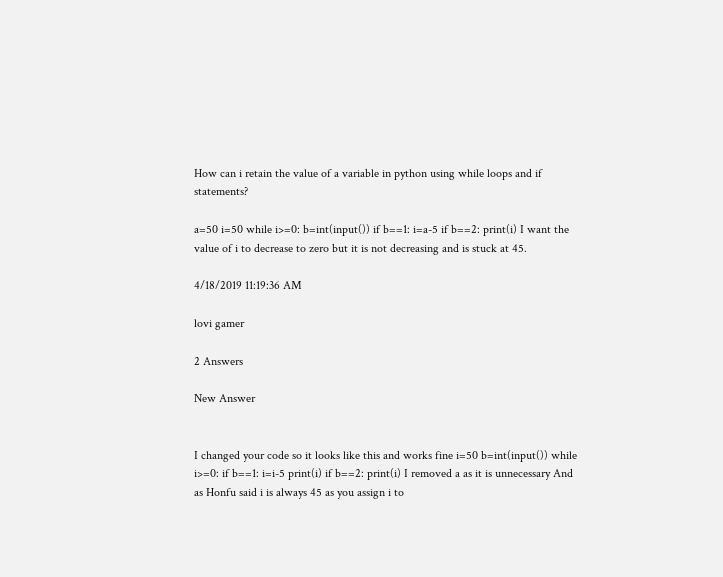How can i retain the value of a variable in python using while loops and if statements?

a=50 i=50 while i>=0: b=int(input()) if b==1: i=a-5 if b==2: print(i) I want the value of i to decrease to zero but it is not decreasing and is stuck at 45.

4/18/2019 11:19:36 AM

lovi gamer

2 Answers

New Answer


I changed your code so it looks like this and works fine i=50 b=int(input()) while i>=0: if b==1: i=i-5 print(i) if b==2: print(i) I removed a as it is unnecessary And as Honfu said i is always 45 as you assign i to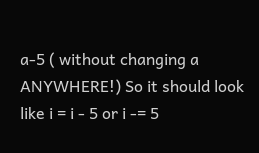a-5 ( without changing a ANYWHERE!) So it should look like i = i - 5 or i -= 5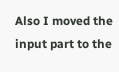Also I moved the input part to the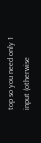top so you need only 1 input (otherwise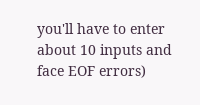you'll have to enter about 10 inputs and face EOF errors)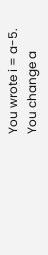You wrote i = a-5. You change a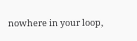nowhere in your loop,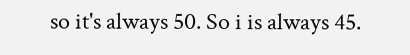so it's always 50. So i is always 45.